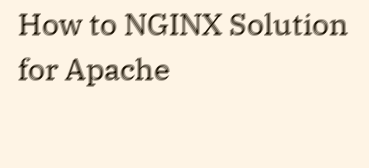How to NGINX Solution for Apache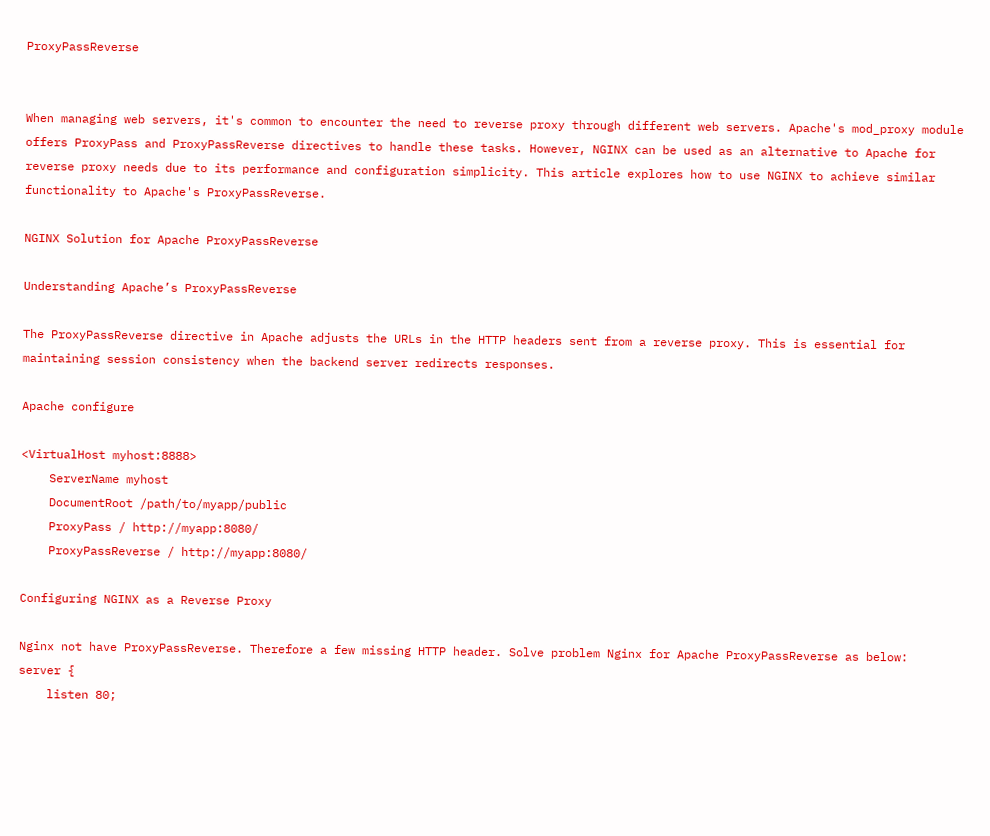ProxyPassReverse


When managing web servers, it's common to encounter the need to reverse proxy through different web servers. Apache's mod_proxy module offers ProxyPass and ProxyPassReverse directives to handle these tasks. However, NGINX can be used as an alternative to Apache for reverse proxy needs due to its performance and configuration simplicity. This article explores how to use NGINX to achieve similar functionality to Apache's ProxyPassReverse.

NGINX Solution for Apache ProxyPassReverse

Understanding Apache’s ProxyPassReverse

The ProxyPassReverse directive in Apache adjusts the URLs in the HTTP headers sent from a reverse proxy. This is essential for maintaining session consistency when the backend server redirects responses.

Apache configure

<VirtualHost myhost:8888>
    ServerName myhost
    DocumentRoot /path/to/myapp/public
    ProxyPass / http://myapp:8080/
    ProxyPassReverse / http://myapp:8080/

Configuring NGINX as a Reverse Proxy

Nginx not have ProxyPassReverse. Therefore a few missing HTTP header. Solve problem Nginx for Apache ProxyPassReverse as below:
server {
    listen 80;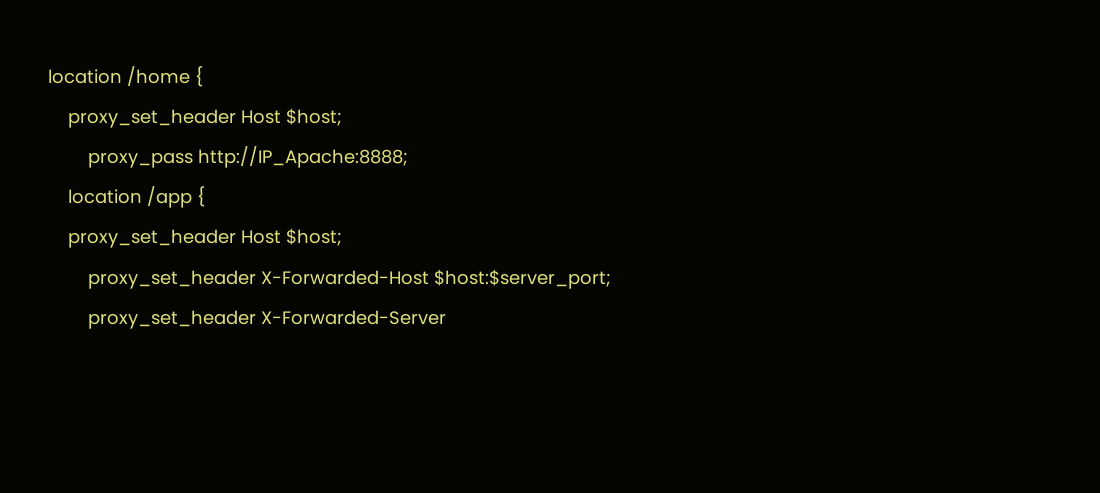location /home {
    proxy_set_header Host $host;
        proxy_pass http://IP_Apache:8888;
    location /app {
    proxy_set_header Host $host;
        proxy_set_header X-Forwarded-Host $host:$server_port;
        proxy_set_header X-Forwarded-Server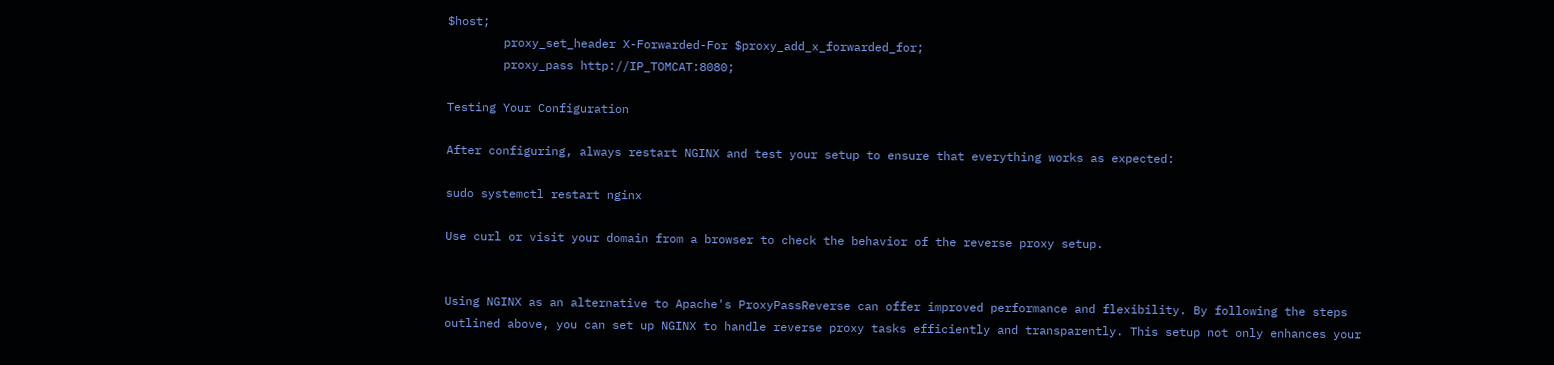$host;
        proxy_set_header X-Forwarded-For $proxy_add_x_forwarded_for;
        proxy_pass http://IP_TOMCAT:8080;

Testing Your Configuration

After configuring, always restart NGINX and test your setup to ensure that everything works as expected:

sudo systemctl restart nginx

Use curl or visit your domain from a browser to check the behavior of the reverse proxy setup.


Using NGINX as an alternative to Apache's ProxyPassReverse can offer improved performance and flexibility. By following the steps outlined above, you can set up NGINX to handle reverse proxy tasks efficiently and transparently. This setup not only enhances your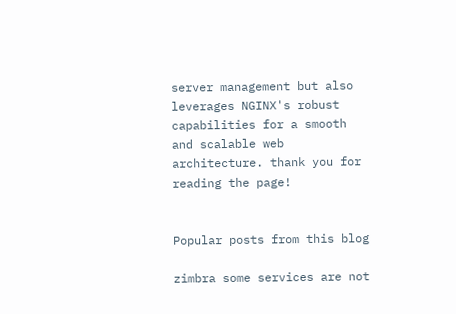server management but also leverages NGINX's robust capabilities for a smooth and scalable web architecture. thank you for reading the page!


Popular posts from this blog

zimbra some services are not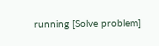running [Solve problem]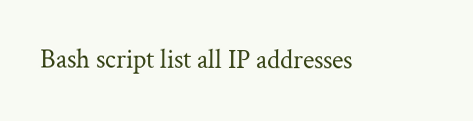Bash script list all IP addresses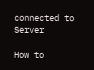connected to Server

How to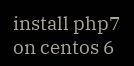install php7 on centos 6